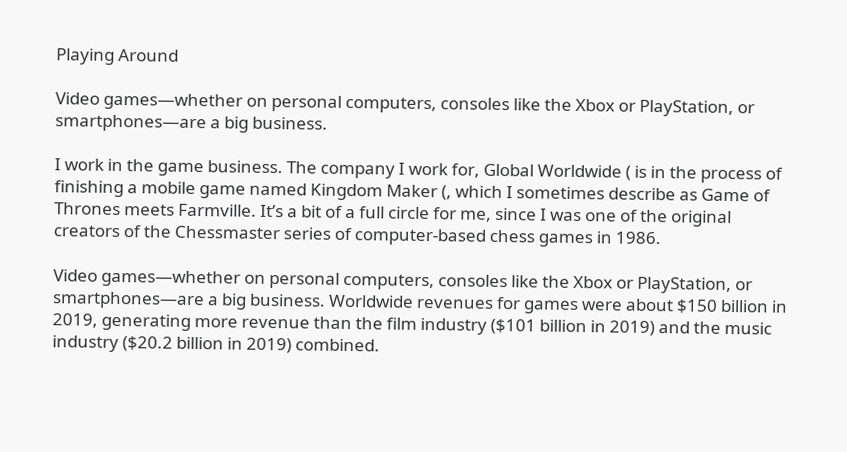Playing Around

Video games—whether on personal computers, consoles like the Xbox or PlayStation, or smartphones—are a big business.

I work in the game business. The company I work for, Global Worldwide ( is in the process of finishing a mobile game named Kingdom Maker (, which I sometimes describe as Game of Thrones meets Farmville. It’s a bit of a full circle for me, since I was one of the original creators of the Chessmaster series of computer-based chess games in 1986.

Video games—whether on personal computers, consoles like the Xbox or PlayStation, or smartphones—are a big business. Worldwide revenues for games were about $150 billion in 2019, generating more revenue than the film industry ($101 billion in 2019) and the music industry ($20.2 billion in 2019) combined.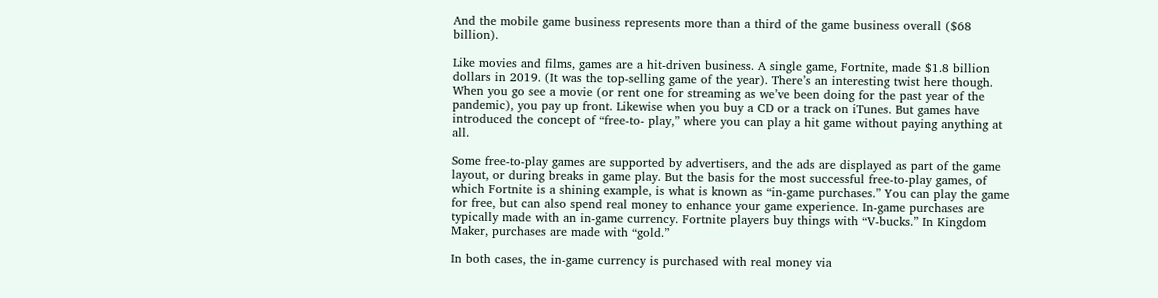And the mobile game business represents more than a third of the game business overall ($68 billion).

Like movies and films, games are a hit-driven business. A single game, Fortnite, made $1.8 billion dollars in 2019. (It was the top-selling game of the year). There’s an interesting twist here though. When you go see a movie (or rent one for streaming as we’ve been doing for the past year of the pandemic), you pay up front. Likewise when you buy a CD or a track on iTunes. But games have introduced the concept of “free-to- play,” where you can play a hit game without paying anything at all.

Some free-to-play games are supported by advertisers, and the ads are displayed as part of the game layout, or during breaks in game play. But the basis for the most successful free-to-play games, of which Fortnite is a shining example, is what is known as “in-game purchases.” You can play the game for free, but can also spend real money to enhance your game experience. In-game purchases are typically made with an in-game currency. Fortnite players buy things with “V-bucks.” In Kingdom Maker, purchases are made with “gold.”

In both cases, the in-game currency is purchased with real money via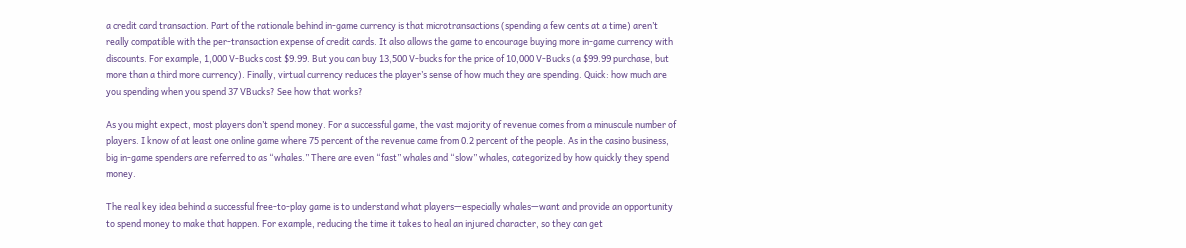a credit card transaction. Part of the rationale behind in-game currency is that microtransactions (spending a few cents at a time) aren’t really compatible with the per-transaction expense of credit cards. It also allows the game to encourage buying more in-game currency with discounts. For example, 1,000 V-Bucks cost $9.99. But you can buy 13,500 V-bucks for the price of 10,000 V-Bucks (a $99.99 purchase, but more than a third more currency). Finally, virtual currency reduces the player’s sense of how much they are spending. Quick: how much are you spending when you spend 37 VBucks? See how that works?

As you might expect, most players don’t spend money. For a successful game, the vast majority of revenue comes from a minuscule number of players. I know of at least one online game where 75 percent of the revenue came from 0.2 percent of the people. As in the casino business, big in-game spenders are referred to as “whales.” There are even “fast” whales and “slow” whales, categorized by how quickly they spend money.

The real key idea behind a successful free-to-play game is to understand what players—especially whales—want and provide an opportunity to spend money to make that happen. For example, reducing the time it takes to heal an injured character, so they can get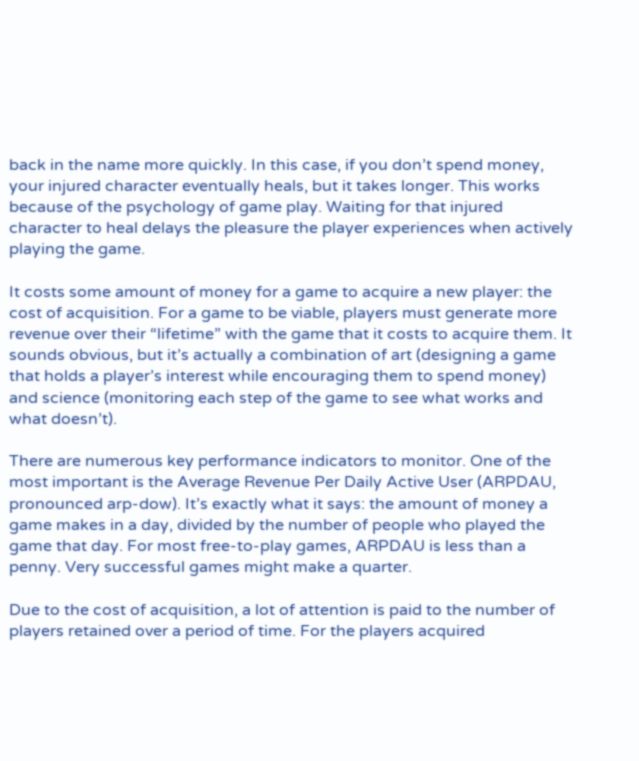back in the name more quickly. In this case, if you don’t spend money, your injured character eventually heals, but it takes longer. This works because of the psychology of game play. Waiting for that injured character to heal delays the pleasure the player experiences when actively playing the game.

It costs some amount of money for a game to acquire a new player: the cost of acquisition. For a game to be viable, players must generate more revenue over their “lifetime” with the game that it costs to acquire them. It sounds obvious, but it’s actually a combination of art (designing a game that holds a player’s interest while encouraging them to spend money) and science (monitoring each step of the game to see what works and what doesn’t).

There are numerous key performance indicators to monitor. One of the most important is the Average Revenue Per Daily Active User (ARPDAU, pronounced arp-dow). It’s exactly what it says: the amount of money a game makes in a day, divided by the number of people who played the game that day. For most free-to-play games, ARPDAU is less than a penny. Very successful games might make a quarter.

Due to the cost of acquisition, a lot of attention is paid to the number of players retained over a period of time. For the players acquired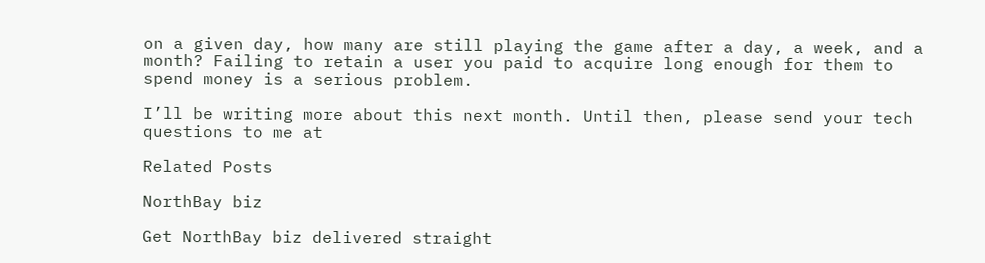on a given day, how many are still playing the game after a day, a week, and a month? Failing to retain a user you paid to acquire long enough for them to spend money is a serious problem.

I’ll be writing more about this next month. Until then, please send your tech questions to me at

Related Posts

NorthBay biz

Get NorthBay biz delivered straight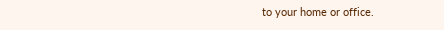to your home or office.